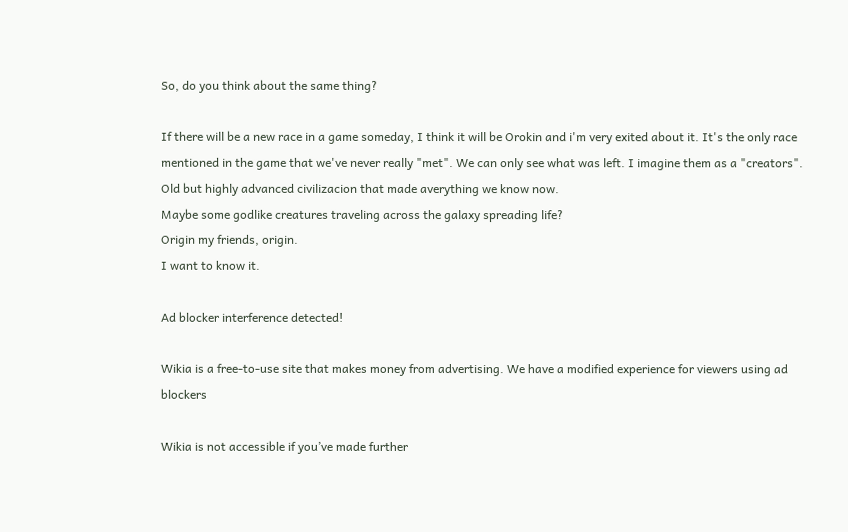So, do you think about the same thing?

If there will be a new race in a game someday, I think it will be Orokin and i'm very exited about it. It's the only race mentioned in the game that we've never really "met". We can only see what was left. I imagine them as a "creators".
Old but highly advanced civilizacion that made averything we know now.
Maybe some godlike creatures traveling across the galaxy spreading life?
Origin my friends, origin.
I want to know it.

Ad blocker interference detected!

Wikia is a free-to-use site that makes money from advertising. We have a modified experience for viewers using ad blockers

Wikia is not accessible if you’ve made further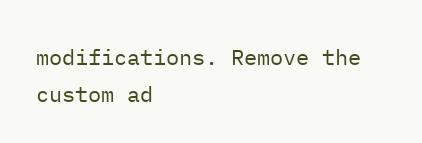modifications. Remove the custom ad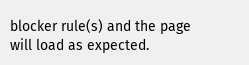blocker rule(s) and the page will load as expected.